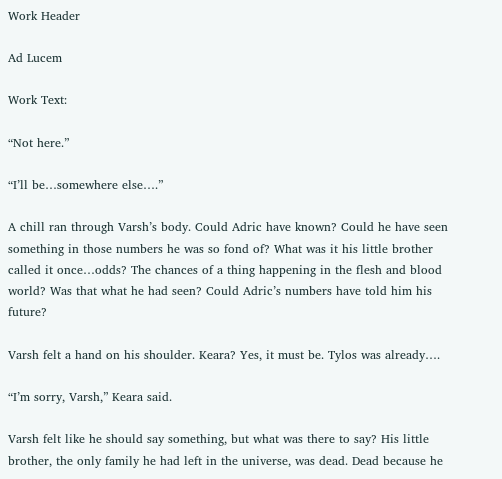Work Header

Ad Lucem

Work Text:

“Not here.”

“I’ll be…somewhere else….”

A chill ran through Varsh’s body. Could Adric have known? Could he have seen something in those numbers he was so fond of? What was it his little brother called it once…odds? The chances of a thing happening in the flesh and blood world? Was that what he had seen? Could Adric’s numbers have told him his future?

Varsh felt a hand on his shoulder. Keara? Yes, it must be. Tylos was already….

“I’m sorry, Varsh,” Keara said.

Varsh felt like he should say something, but what was there to say? His little brother, the only family he had left in the universe, was dead. Dead because he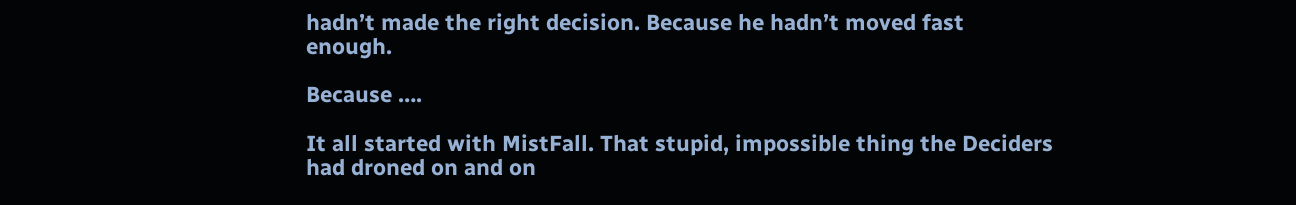hadn’t made the right decision. Because he hadn’t moved fast enough.

Because ….

It all started with MistFall. That stupid, impossible thing the Deciders had droned on and on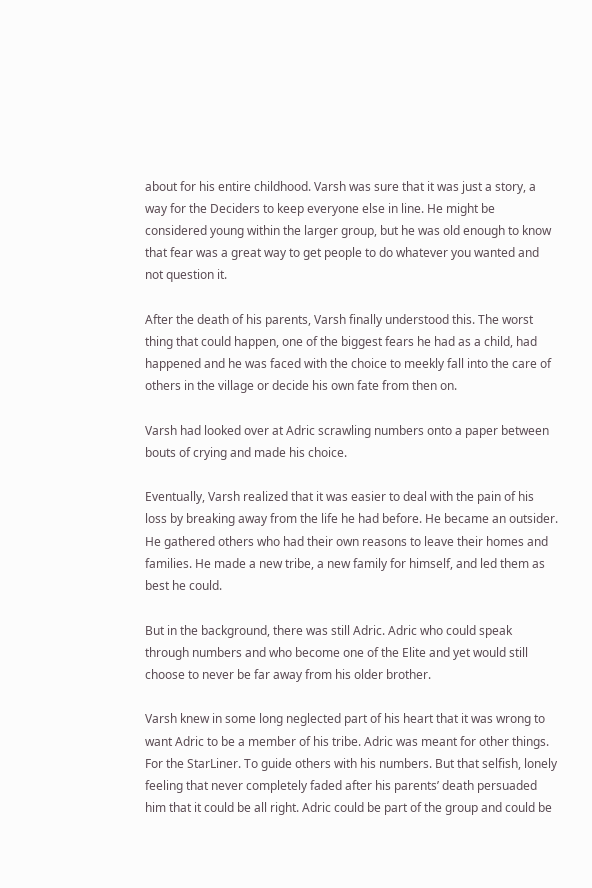about for his entire childhood. Varsh was sure that it was just a story, a way for the Deciders to keep everyone else in line. He might be considered young within the larger group, but he was old enough to know that fear was a great way to get people to do whatever you wanted and not question it.

After the death of his parents, Varsh finally understood this. The worst thing that could happen, one of the biggest fears he had as a child, had happened and he was faced with the choice to meekly fall into the care of others in the village or decide his own fate from then on.

Varsh had looked over at Adric scrawling numbers onto a paper between bouts of crying and made his choice.

Eventually, Varsh realized that it was easier to deal with the pain of his loss by breaking away from the life he had before. He became an outsider. He gathered others who had their own reasons to leave their homes and families. He made a new tribe, a new family for himself, and led them as best he could.

But in the background, there was still Adric. Adric who could speak through numbers and who become one of the Elite and yet would still choose to never be far away from his older brother.

Varsh knew in some long neglected part of his heart that it was wrong to want Adric to be a member of his tribe. Adric was meant for other things. For the StarLiner. To guide others with his numbers. But that selfish, lonely feeling that never completely faded after his parents’ death persuaded him that it could be all right. Adric could be part of the group and could be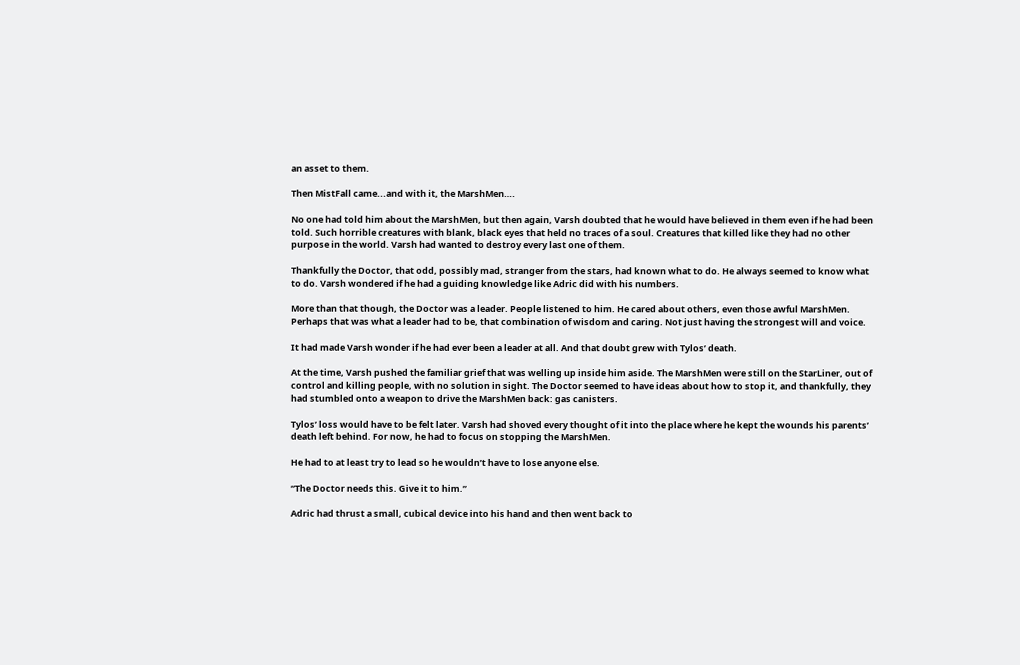an asset to them.

Then MistFall came...and with it, the MarshMen….

No one had told him about the MarshMen, but then again, Varsh doubted that he would have believed in them even if he had been told. Such horrible creatures with blank, black eyes that held no traces of a soul. Creatures that killed like they had no other purpose in the world. Varsh had wanted to destroy every last one of them.

Thankfully the Doctor, that odd, possibly mad, stranger from the stars, had known what to do. He always seemed to know what to do. Varsh wondered if he had a guiding knowledge like Adric did with his numbers.

More than that though, the Doctor was a leader. People listened to him. He cared about others, even those awful MarshMen. Perhaps that was what a leader had to be, that combination of wisdom and caring. Not just having the strongest will and voice.

It had made Varsh wonder if he had ever been a leader at all. And that doubt grew with Tylos’ death.

At the time, Varsh pushed the familiar grief that was welling up inside him aside. The MarshMen were still on the StarLiner, out of control and killing people, with no solution in sight. The Doctor seemed to have ideas about how to stop it, and thankfully, they had stumbled onto a weapon to drive the MarshMen back: gas canisters.

Tylos’ loss would have to be felt later. Varsh had shoved every thought of it into the place where he kept the wounds his parents’ death left behind. For now, he had to focus on stopping the MarshMen.

He had to at least try to lead so he wouldn’t have to lose anyone else.

“The Doctor needs this. Give it to him.”

Adric had thrust a small, cubical device into his hand and then went back to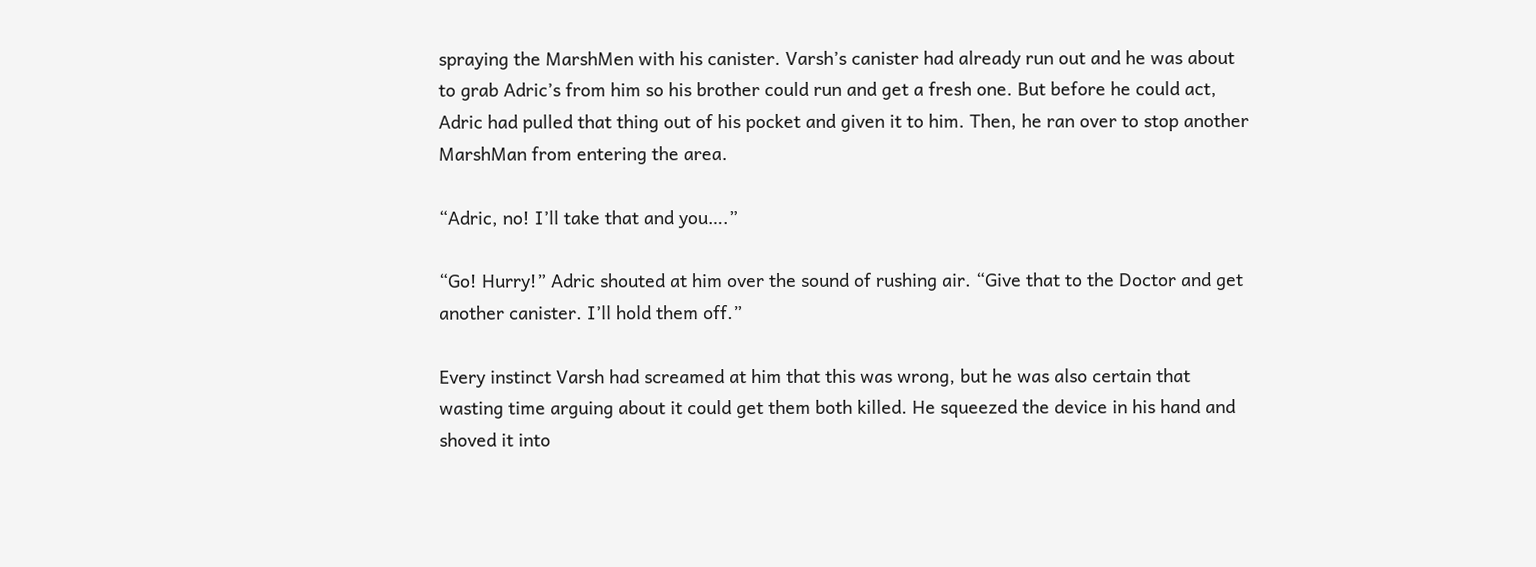spraying the MarshMen with his canister. Varsh’s canister had already run out and he was about to grab Adric’s from him so his brother could run and get a fresh one. But before he could act, Adric had pulled that thing out of his pocket and given it to him. Then, he ran over to stop another MarshMan from entering the area.

“Adric, no! I’ll take that and you….”

“Go! Hurry!” Adric shouted at him over the sound of rushing air. “Give that to the Doctor and get another canister. I’ll hold them off.”

Every instinct Varsh had screamed at him that this was wrong, but he was also certain that wasting time arguing about it could get them both killed. He squeezed the device in his hand and shoved it into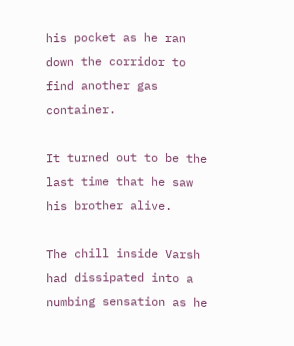his pocket as he ran down the corridor to find another gas container.

It turned out to be the last time that he saw his brother alive.

The chill inside Varsh had dissipated into a numbing sensation as he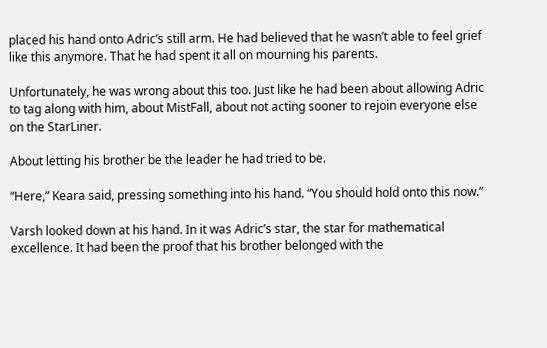placed his hand onto Adric’s still arm. He had believed that he wasn’t able to feel grief like this anymore. That he had spent it all on mourning his parents.

Unfortunately, he was wrong about this too. Just like he had been about allowing Adric to tag along with him, about MistFall, about not acting sooner to rejoin everyone else on the StarLiner.

About letting his brother be the leader he had tried to be.

“Here,” Keara said, pressing something into his hand. “You should hold onto this now.”

Varsh looked down at his hand. In it was Adric’s star, the star for mathematical excellence. It had been the proof that his brother belonged with the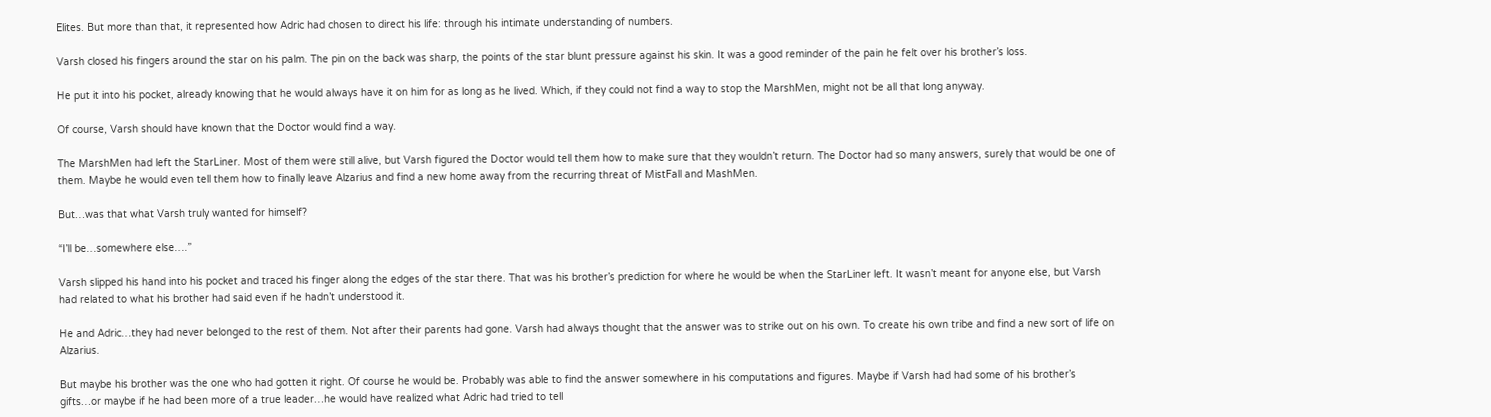Elites. But more than that, it represented how Adric had chosen to direct his life: through his intimate understanding of numbers.

Varsh closed his fingers around the star on his palm. The pin on the back was sharp, the points of the star blunt pressure against his skin. It was a good reminder of the pain he felt over his brother’s loss.

He put it into his pocket, already knowing that he would always have it on him for as long as he lived. Which, if they could not find a way to stop the MarshMen, might not be all that long anyway.

Of course, Varsh should have known that the Doctor would find a way.

The MarshMen had left the StarLiner. Most of them were still alive, but Varsh figured the Doctor would tell them how to make sure that they wouldn’t return. The Doctor had so many answers, surely that would be one of them. Maybe he would even tell them how to finally leave Alzarius and find a new home away from the recurring threat of MistFall and MashMen.

But…was that what Varsh truly wanted for himself?

“I’ll be…somewhere else….”

Varsh slipped his hand into his pocket and traced his finger along the edges of the star there. That was his brother’s prediction for where he would be when the StarLiner left. It wasn’t meant for anyone else, but Varsh had related to what his brother had said even if he hadn’t understood it.

He and Adric…they had never belonged to the rest of them. Not after their parents had gone. Varsh had always thought that the answer was to strike out on his own. To create his own tribe and find a new sort of life on Alzarius.

But maybe his brother was the one who had gotten it right. Of course he would be. Probably was able to find the answer somewhere in his computations and figures. Maybe if Varsh had had some of his brother’s gifts…or maybe if he had been more of a true leader…he would have realized what Adric had tried to tell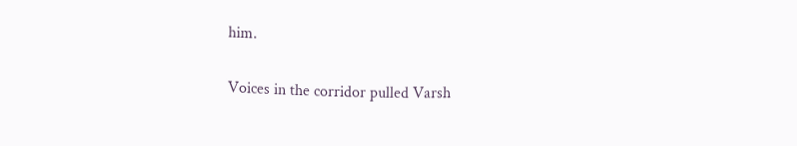him.

Voices in the corridor pulled Varsh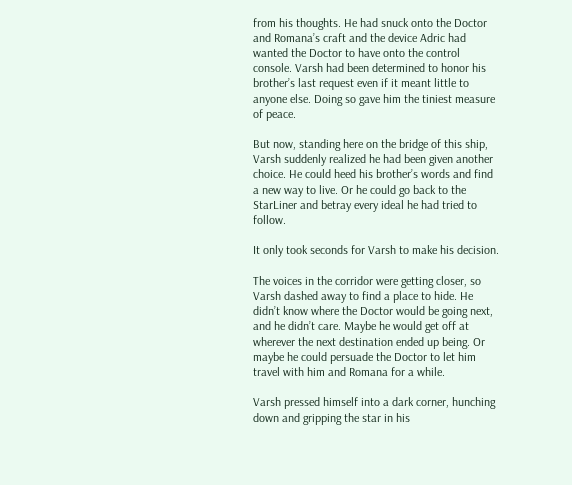from his thoughts. He had snuck onto the Doctor and Romana’s craft and the device Adric had wanted the Doctor to have onto the control console. Varsh had been determined to honor his brother’s last request even if it meant little to anyone else. Doing so gave him the tiniest measure of peace.

But now, standing here on the bridge of this ship, Varsh suddenly realized he had been given another choice. He could heed his brother’s words and find a new way to live. Or he could go back to the StarLiner and betray every ideal he had tried to follow.

It only took seconds for Varsh to make his decision.

The voices in the corridor were getting closer, so Varsh dashed away to find a place to hide. He didn’t know where the Doctor would be going next, and he didn’t care. Maybe he would get off at wherever the next destination ended up being. Or maybe he could persuade the Doctor to let him travel with him and Romana for a while.

Varsh pressed himself into a dark corner, hunching down and gripping the star in his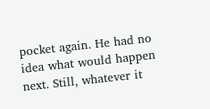pocket again. He had no idea what would happen next. Still, whatever it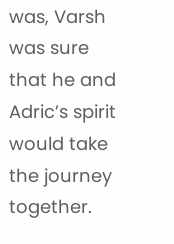was, Varsh was sure that he and Adric’s spirit would take the journey together.